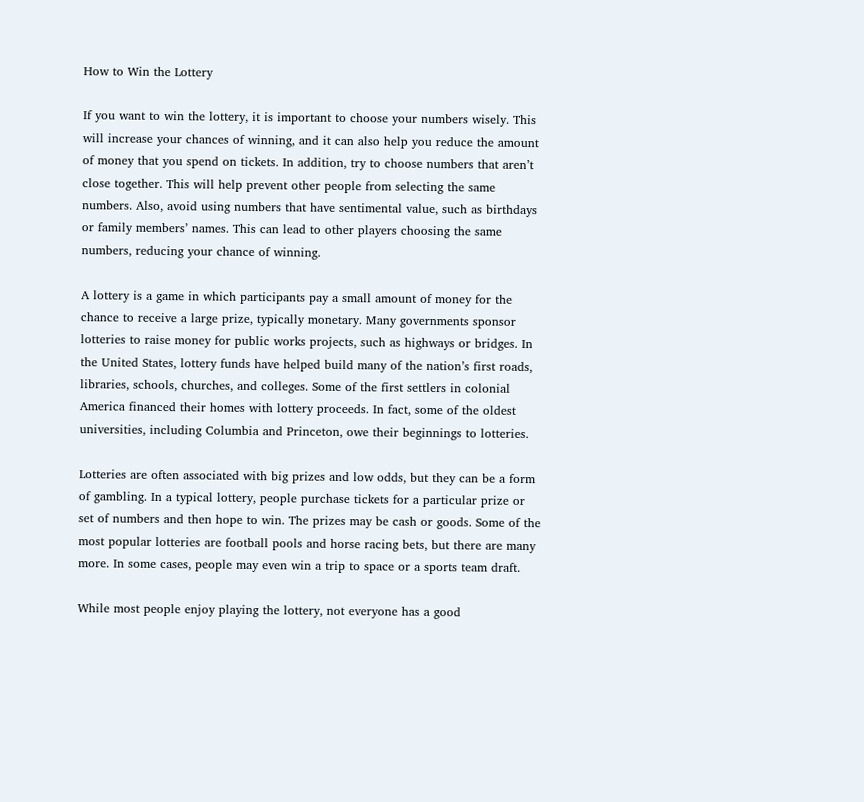How to Win the Lottery

If you want to win the lottery, it is important to choose your numbers wisely. This will increase your chances of winning, and it can also help you reduce the amount of money that you spend on tickets. In addition, try to choose numbers that aren’t close together. This will help prevent other people from selecting the same numbers. Also, avoid using numbers that have sentimental value, such as birthdays or family members’ names. This can lead to other players choosing the same numbers, reducing your chance of winning.

A lottery is a game in which participants pay a small amount of money for the chance to receive a large prize, typically monetary. Many governments sponsor lotteries to raise money for public works projects, such as highways or bridges. In the United States, lottery funds have helped build many of the nation’s first roads, libraries, schools, churches, and colleges. Some of the first settlers in colonial America financed their homes with lottery proceeds. In fact, some of the oldest universities, including Columbia and Princeton, owe their beginnings to lotteries.

Lotteries are often associated with big prizes and low odds, but they can be a form of gambling. In a typical lottery, people purchase tickets for a particular prize or set of numbers and then hope to win. The prizes may be cash or goods. Some of the most popular lotteries are football pools and horse racing bets, but there are many more. In some cases, people may even win a trip to space or a sports team draft.

While most people enjoy playing the lottery, not everyone has a good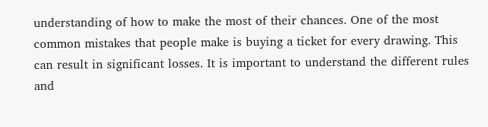understanding of how to make the most of their chances. One of the most common mistakes that people make is buying a ticket for every drawing. This can result in significant losses. It is important to understand the different rules and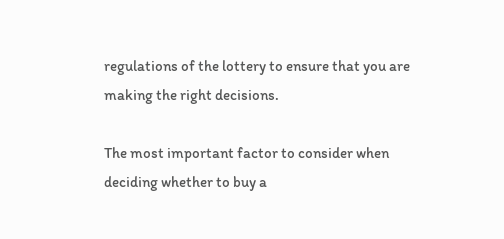regulations of the lottery to ensure that you are making the right decisions.

The most important factor to consider when deciding whether to buy a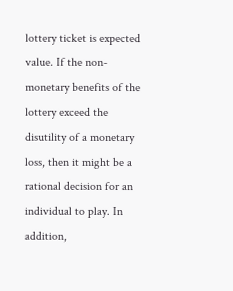lottery ticket is expected value. If the non-monetary benefits of the lottery exceed the disutility of a monetary loss, then it might be a rational decision for an individual to play. In addition,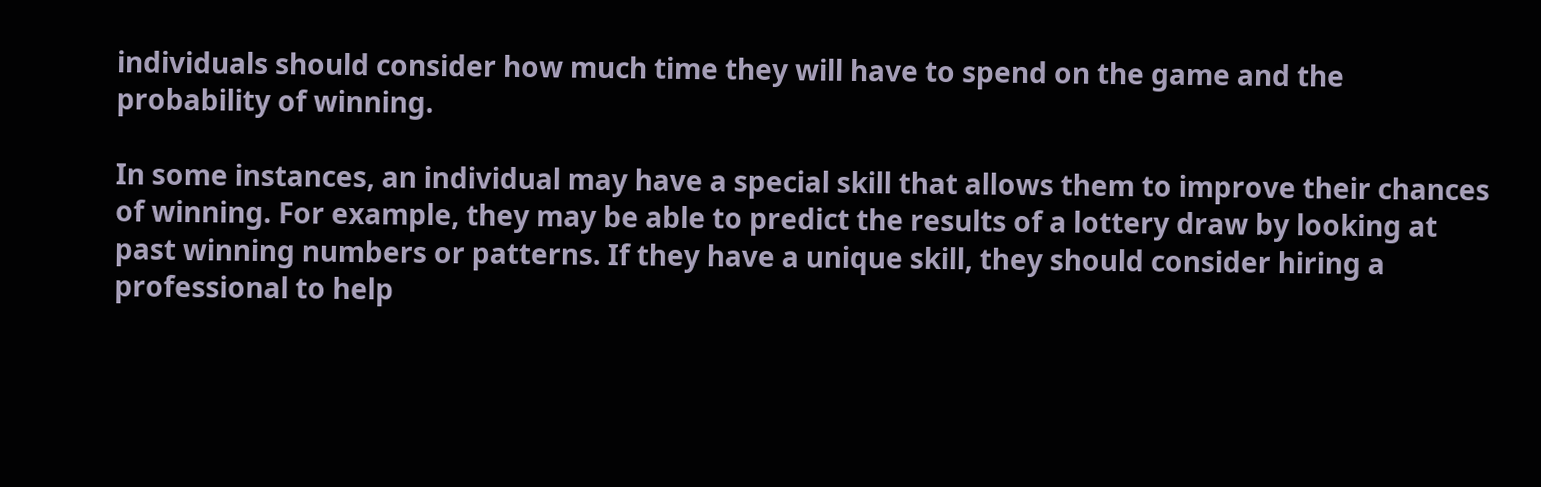individuals should consider how much time they will have to spend on the game and the probability of winning.

In some instances, an individual may have a special skill that allows them to improve their chances of winning. For example, they may be able to predict the results of a lottery draw by looking at past winning numbers or patterns. If they have a unique skill, they should consider hiring a professional to help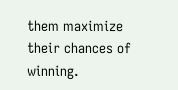them maximize their chances of winning.